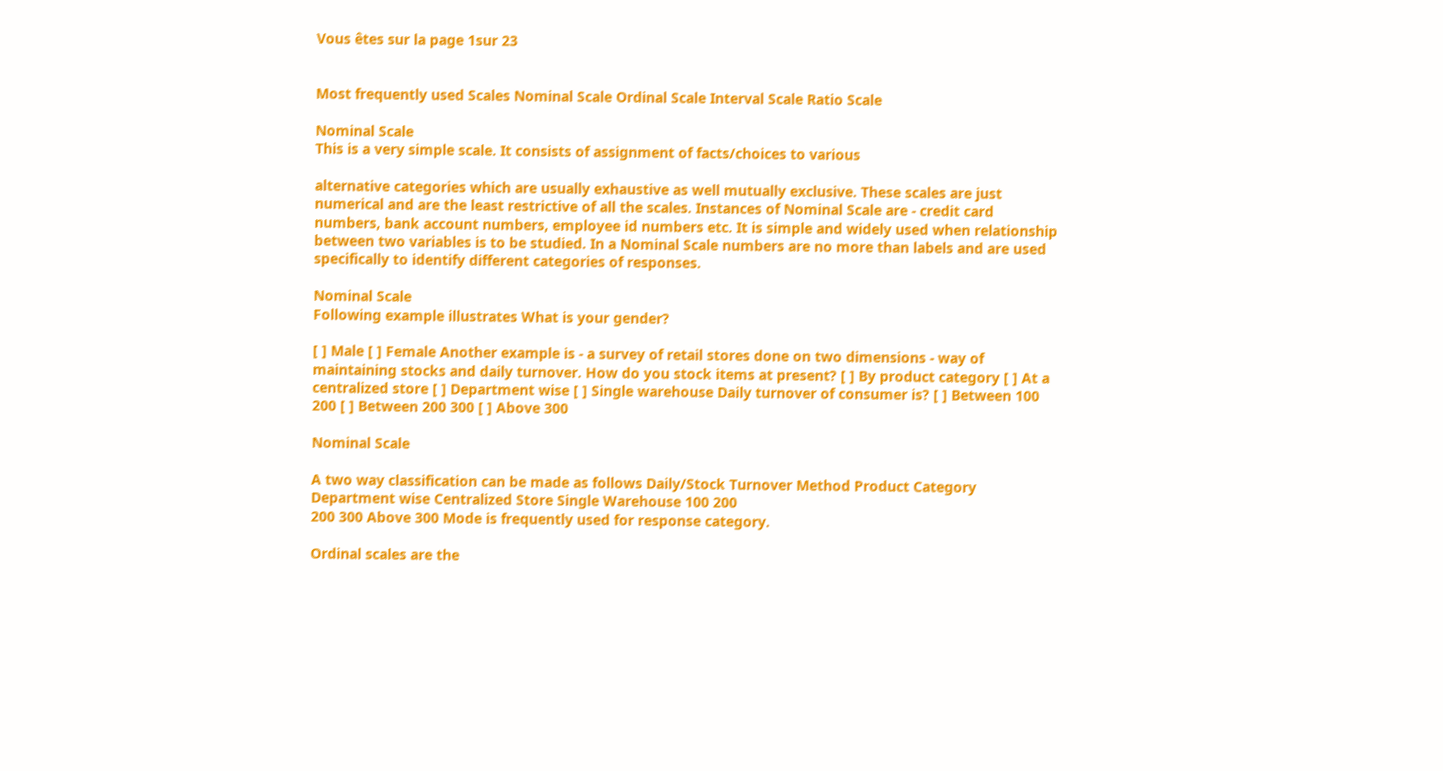Vous êtes sur la page 1sur 23


Most frequently used Scales Nominal Scale Ordinal Scale Interval Scale Ratio Scale

Nominal Scale
This is a very simple scale. It consists of assignment of facts/choices to various

alternative categories which are usually exhaustive as well mutually exclusive. These scales are just numerical and are the least restrictive of all the scales. Instances of Nominal Scale are - credit card numbers, bank account numbers, employee id numbers etc. It is simple and widely used when relationship between two variables is to be studied. In a Nominal Scale numbers are no more than labels and are used specifically to identify different categories of responses.

Nominal Scale
Following example illustrates What is your gender?

[ ] Male [ ] Female Another example is - a survey of retail stores done on two dimensions - way of maintaining stocks and daily turnover. How do you stock items at present? [ ] By product category [ ] At a centralized store [ ] Department wise [ ] Single warehouse Daily turnover of consumer is? [ ] Between 100 200 [ ] Between 200 300 [ ] Above 300

Nominal Scale

A two way classification can be made as follows Daily/Stock Turnover Method Product Category Department wise Centralized Store Single Warehouse 100 200
200 300 Above 300 Mode is frequently used for response category.

Ordinal scales are the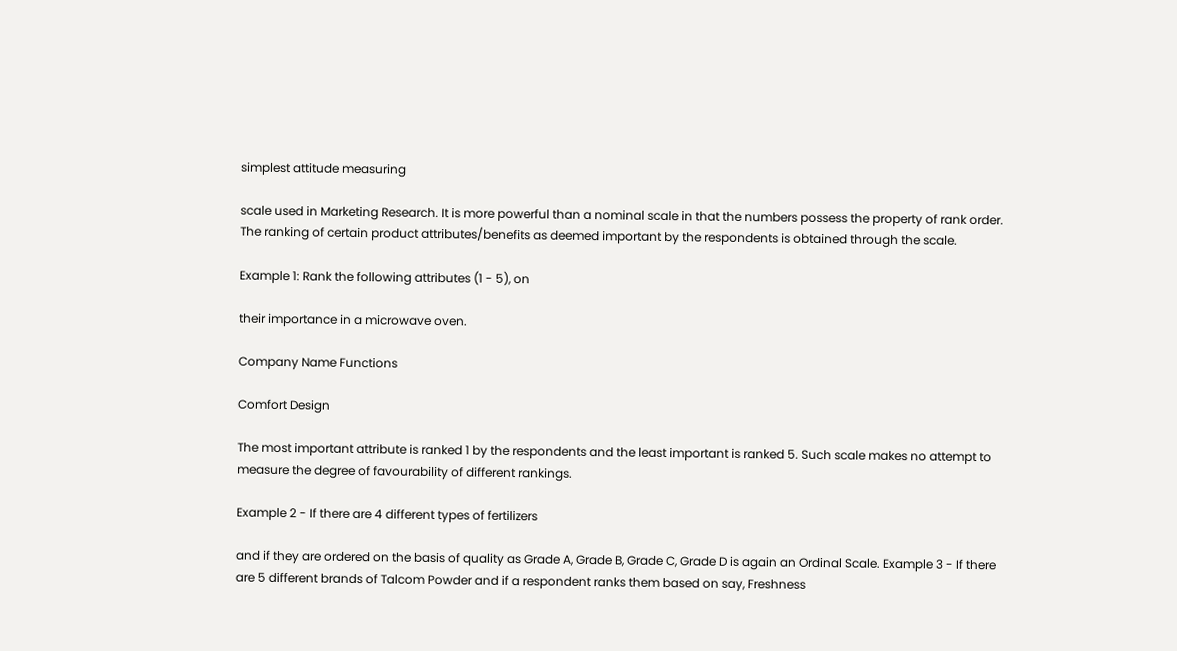simplest attitude measuring

scale used in Marketing Research. It is more powerful than a nominal scale in that the numbers possess the property of rank order. The ranking of certain product attributes/benefits as deemed important by the respondents is obtained through the scale.

Example 1: Rank the following attributes (1 - 5), on

their importance in a microwave oven.

Company Name Functions

Comfort Design

The most important attribute is ranked 1 by the respondents and the least important is ranked 5. Such scale makes no attempt to measure the degree of favourability of different rankings.

Example 2 - If there are 4 different types of fertilizers

and if they are ordered on the basis of quality as Grade A, Grade B, Grade C, Grade D is again an Ordinal Scale. Example 3 - If there are 5 different brands of Talcom Powder and if a respondent ranks them based on say, Freshness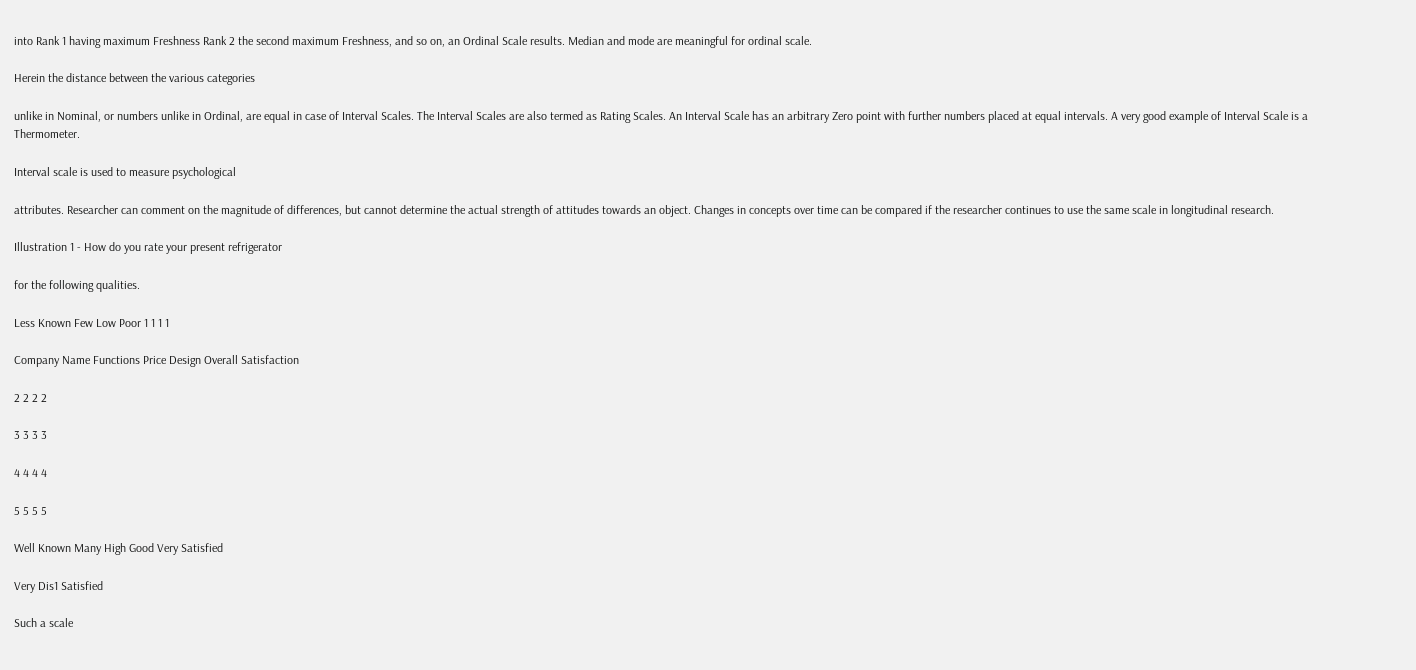into Rank 1 having maximum Freshness Rank 2 the second maximum Freshness, and so on, an Ordinal Scale results. Median and mode are meaningful for ordinal scale.

Herein the distance between the various categories

unlike in Nominal, or numbers unlike in Ordinal, are equal in case of Interval Scales. The Interval Scales are also termed as Rating Scales. An Interval Scale has an arbitrary Zero point with further numbers placed at equal intervals. A very good example of Interval Scale is a Thermometer.

Interval scale is used to measure psychological

attributes. Researcher can comment on the magnitude of differences, but cannot determine the actual strength of attitudes towards an object. Changes in concepts over time can be compared if the researcher continues to use the same scale in longitudinal research.

Illustration 1 - How do you rate your present refrigerator

for the following qualities.

Less Known Few Low Poor 1 1 1 1

Company Name Functions Price Design Overall Satisfaction

2 2 2 2

3 3 3 3

4 4 4 4

5 5 5 5

Well Known Many High Good Very Satisfied

Very Dis1 Satisfied

Such a scale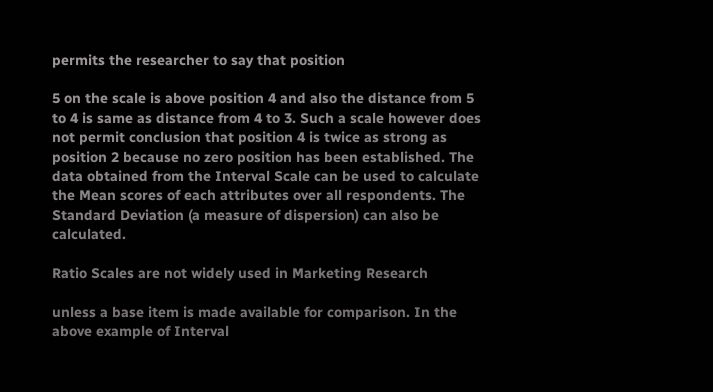permits the researcher to say that position

5 on the scale is above position 4 and also the distance from 5 to 4 is same as distance from 4 to 3. Such a scale however does not permit conclusion that position 4 is twice as strong as position 2 because no zero position has been established. The data obtained from the Interval Scale can be used to calculate the Mean scores of each attributes over all respondents. The Standard Deviation (a measure of dispersion) can also be calculated.

Ratio Scales are not widely used in Marketing Research

unless a base item is made available for comparison. In the above example of Interval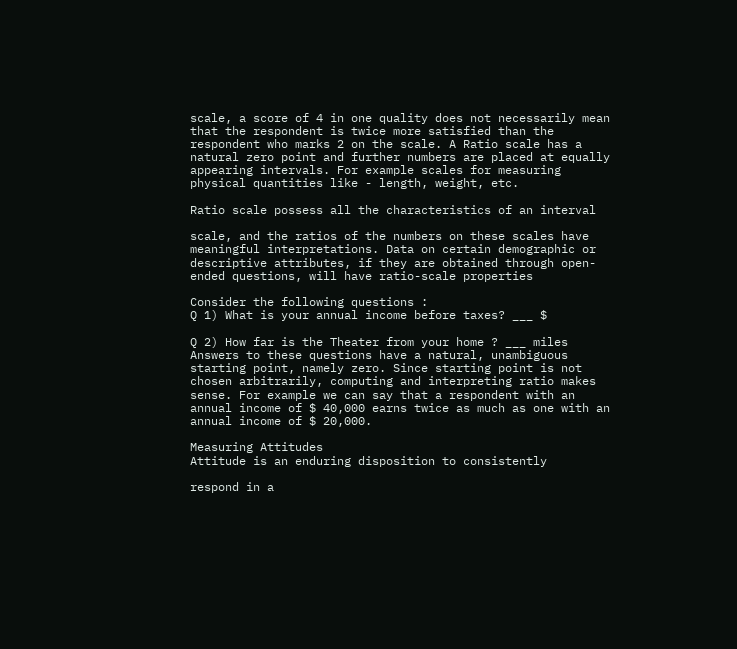scale, a score of 4 in one quality does not necessarily mean that the respondent is twice more satisfied than the respondent who marks 2 on the scale. A Ratio scale has a natural zero point and further numbers are placed at equally appearing intervals. For example scales for measuring physical quantities like - length, weight, etc.

Ratio scale possess all the characteristics of an interval

scale, and the ratios of the numbers on these scales have meaningful interpretations. Data on certain demographic or descriptive attributes, if they are obtained through open-ended questions, will have ratio-scale properties

Consider the following questions :
Q 1) What is your annual income before taxes? ___ $

Q 2) How far is the Theater from your home ? ___ miles Answers to these questions have a natural, unambiguous starting point, namely zero. Since starting point is not chosen arbitrarily, computing and interpreting ratio makes sense. For example we can say that a respondent with an annual income of $ 40,000 earns twice as much as one with an annual income of $ 20,000.

Measuring Attitudes
Attitude is an enduring disposition to consistently

respond in a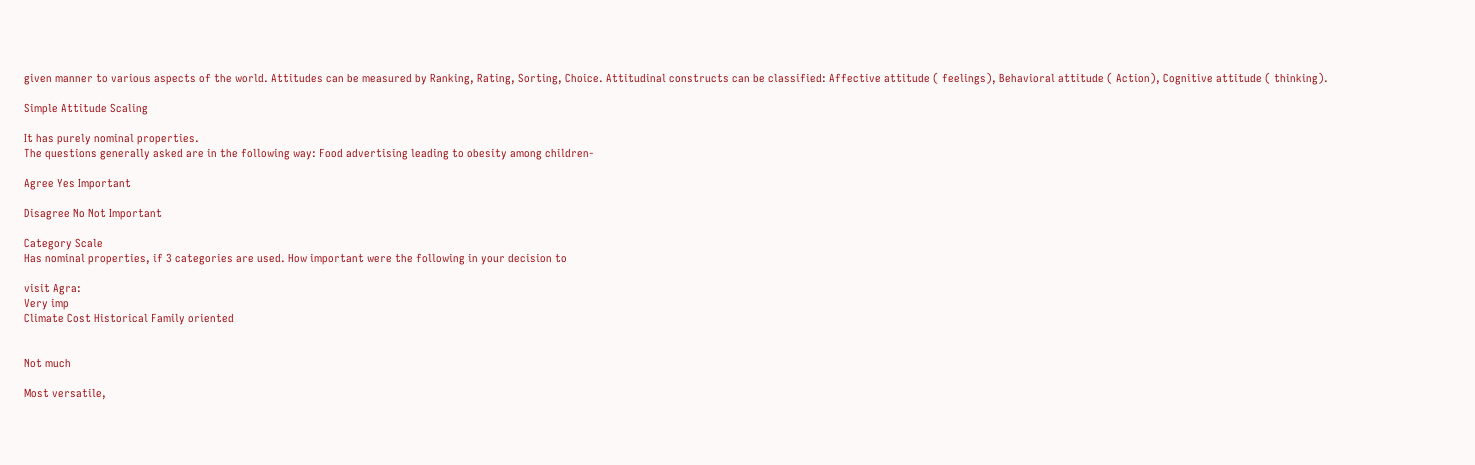given manner to various aspects of the world. Attitudes can be measured by Ranking, Rating, Sorting, Choice. Attitudinal constructs can be classified: Affective attitude ( feelings), Behavioral attitude ( Action), Cognitive attitude ( thinking).

Simple Attitude Scaling

It has purely nominal properties.
The questions generally asked are in the following way: Food advertising leading to obesity among children-

Agree Yes Important

Disagree No Not Important

Category Scale
Has nominal properties, if 3 categories are used. How important were the following in your decision to

visit Agra:
Very imp
Climate Cost Historical Family oriented


Not much

Most versatile,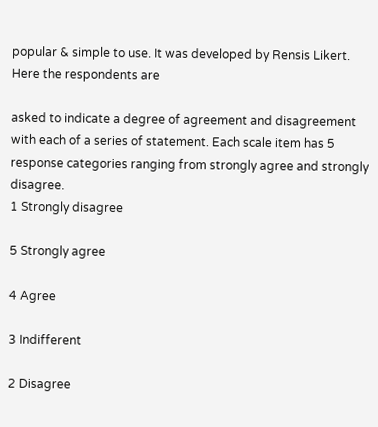popular & simple to use. It was developed by Rensis Likert. Here the respondents are

asked to indicate a degree of agreement and disagreement with each of a series of statement. Each scale item has 5 response categories ranging from strongly agree and strongly disagree.
1 Strongly disagree

5 Strongly agree

4 Agree

3 Indifferent

2 Disagree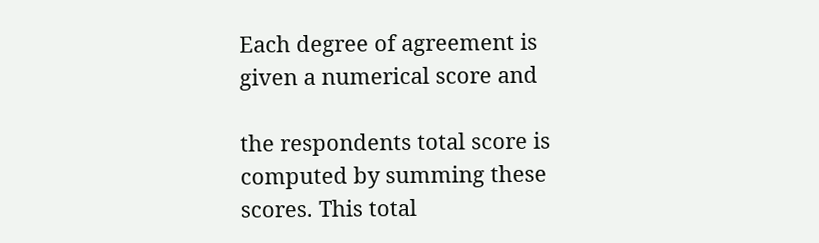Each degree of agreement is given a numerical score and

the respondents total score is computed by summing these scores. This total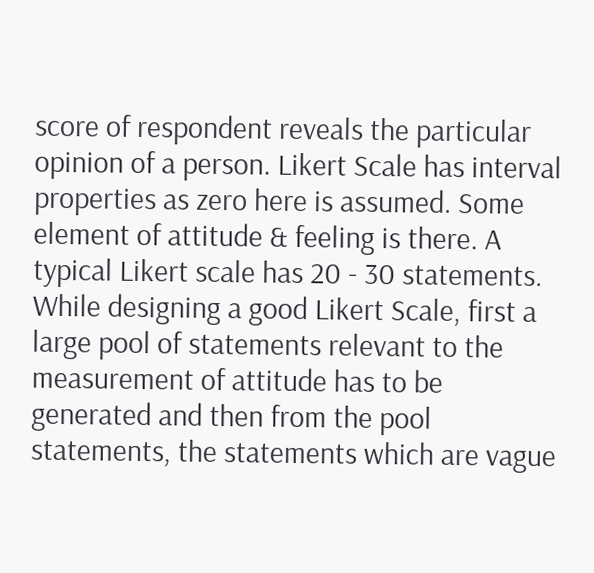score of respondent reveals the particular opinion of a person. Likert Scale has interval properties as zero here is assumed. Some element of attitude & feeling is there. A typical Likert scale has 20 - 30 statements. While designing a good Likert Scale, first a large pool of statements relevant to the measurement of attitude has to be generated and then from the pool statements, the statements which are vague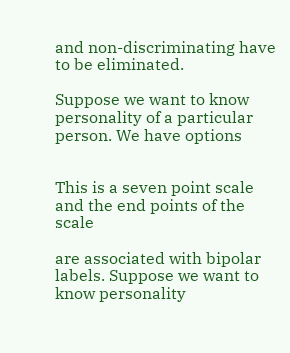and non-discriminating have to be eliminated.

Suppose we want to know personality of a particular person. We have options


This is a seven point scale and the end points of the scale

are associated with bipolar labels. Suppose we want to know personality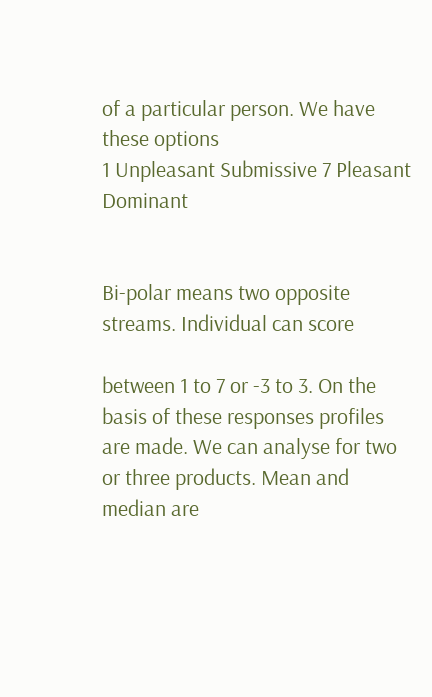of a particular person. We have these options
1 Unpleasant Submissive 7 Pleasant Dominant


Bi-polar means two opposite streams. Individual can score

between 1 to 7 or -3 to 3. On the basis of these responses profiles are made. We can analyse for two or three products. Mean and median are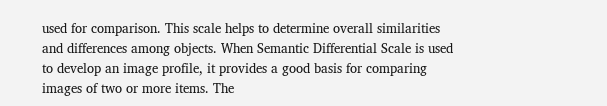used for comparison. This scale helps to determine overall similarities and differences among objects. When Semantic Differential Scale is used to develop an image profile, it provides a good basis for comparing images of two or more items. The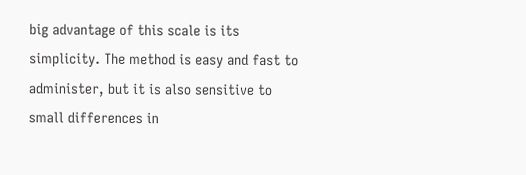big advantage of this scale is its simplicity. The method is easy and fast to administer, but it is also sensitive to small differences in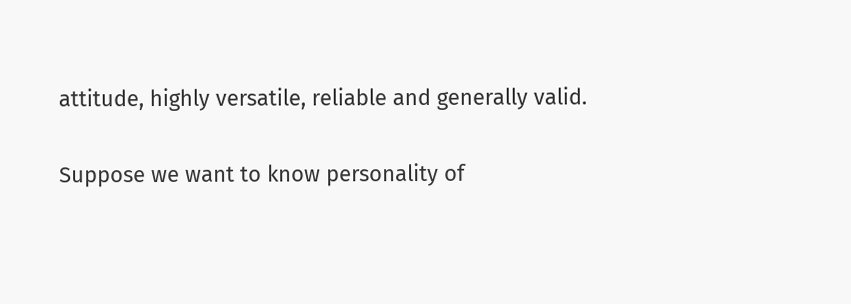attitude, highly versatile, reliable and generally valid.

Suppose we want to know personality of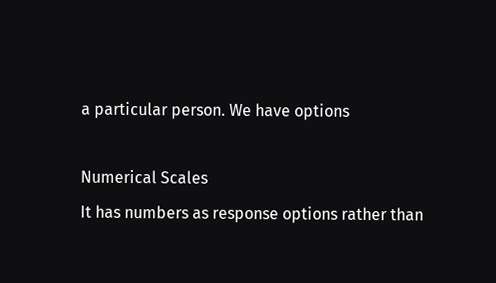a particular person. We have options

Numerical Scales
It has numbers as response options rather than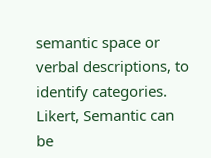semantic space or verbal descriptions, to identify categories. Likert, Semantic can be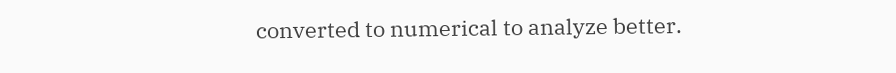converted to numerical to analyze better.